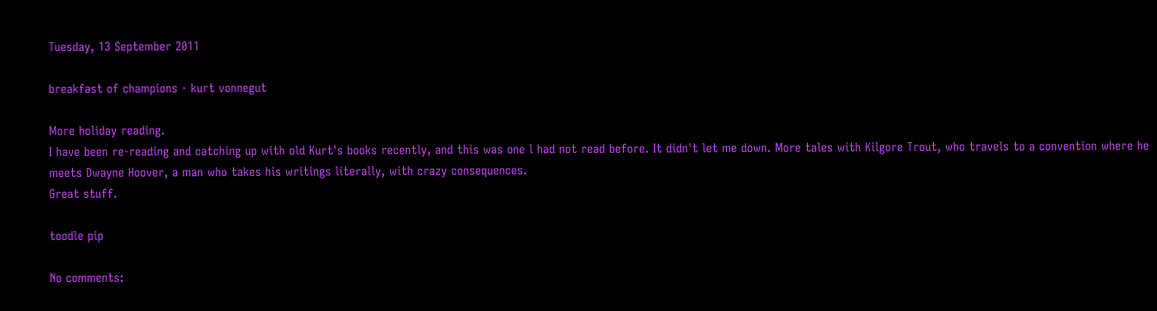Tuesday, 13 September 2011

breakfast of champions - kurt vonnegut

More holiday reading.
I have been re-reading and catching up with old Kurt's books recently, and this was one l had not read before. It didn't let me down. More tales with Kilgore Trout, who travels to a convention where he meets Dwayne Hoover, a man who takes his writings literally, with crazy consequences.
Great stuff.

toodle pip

No comments: